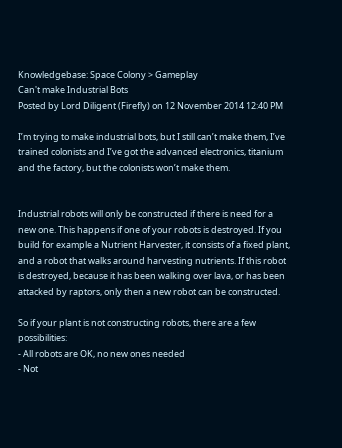Knowledgebase: Space Colony > Gameplay
Can't make Industrial Bots
Posted by Lord Diligent (Firefly) on 12 November 2014 12:40 PM

I’m trying to make industrial bots, but I still can’t make them, I’ve trained colonists and I’ve got the advanced electronics, titanium and the factory, but the colonists won’t make them.


Industrial robots will only be constructed if there is need for a new one. This happens if one of your robots is destroyed. If you build for example a Nutrient Harvester, it consists of a fixed plant, and a robot that walks around harvesting nutrients. If this robot is destroyed, because it has been walking over lava, or has been attacked by raptors, only then a new robot can be constructed.

So if your plant is not constructing robots, there are a few possibilities:
- All robots are OK, no new ones needed
- Not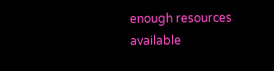enough resources available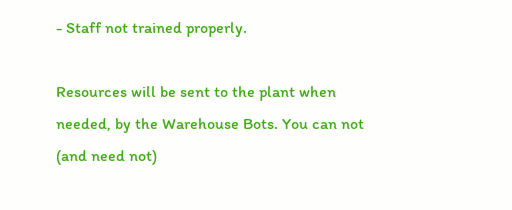- Staff not trained properly.

Resources will be sent to the plant when needed, by the Warehouse Bots. You can not (and need not)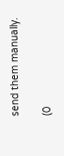send them manually.

(0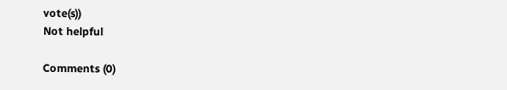vote(s))
Not helpful

Comments (0)